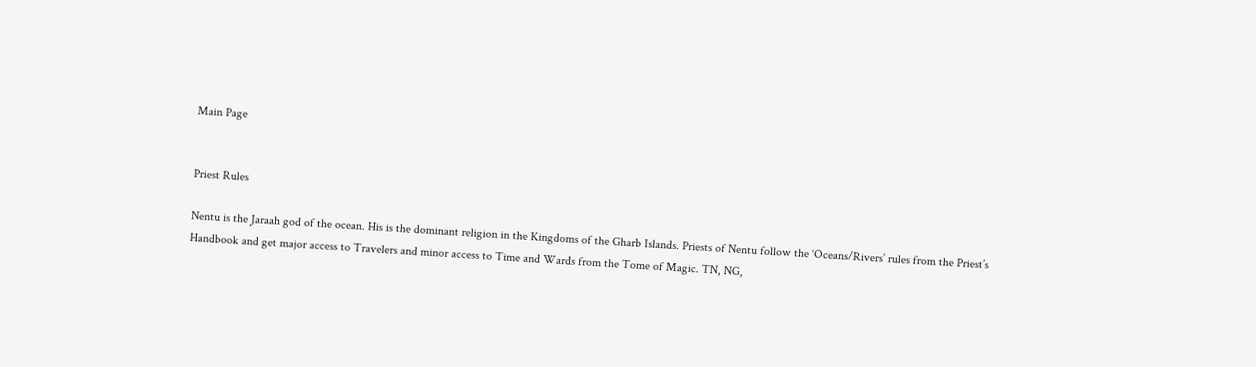Main Page


Priest Rules

Nentu is the Jaraah god of the ocean. His is the dominant religion in the Kingdoms of the Gharb Islands. Priests of Nentu follow the ‘Oceans/Rivers’ rules from the Priest’s Handbook and get major access to Travelers and minor access to Time and Wards from the Tome of Magic. TN, NG,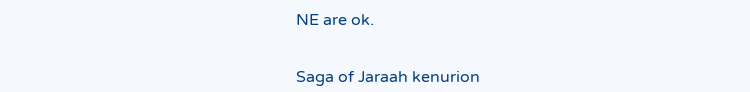NE are ok.


Saga of Jaraah kenurion